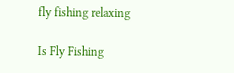fly fishing relaxing

Is Fly Fishing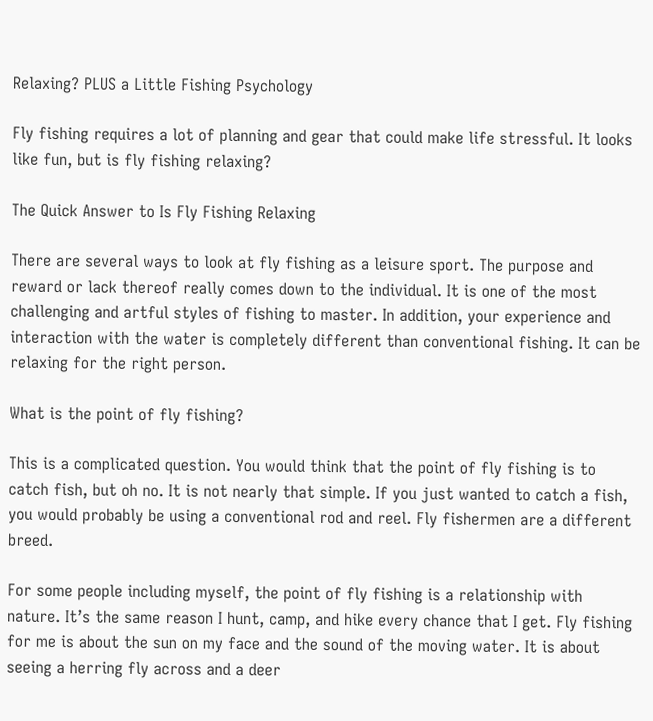Relaxing? PLUS a Little Fishing Psychology

Fly fishing requires a lot of planning and gear that could make life stressful. It looks like fun, but is fly fishing relaxing?

The Quick Answer to Is Fly Fishing Relaxing

There are several ways to look at fly fishing as a leisure sport. The purpose and reward or lack thereof really comes down to the individual. It is one of the most challenging and artful styles of fishing to master. In addition, your experience and interaction with the water is completely different than conventional fishing. It can be relaxing for the right person.

What is the point of fly fishing?

This is a complicated question. You would think that the point of fly fishing is to catch fish, but oh no. It is not nearly that simple. If you just wanted to catch a fish, you would probably be using a conventional rod and reel. Fly fishermen are a different breed.

For some people including myself, the point of fly fishing is a relationship with nature. It’s the same reason I hunt, camp, and hike every chance that I get. Fly fishing for me is about the sun on my face and the sound of the moving water. It is about seeing a herring fly across and a deer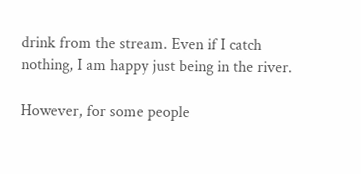drink from the stream. Even if I catch nothing, I am happy just being in the river.

However, for some people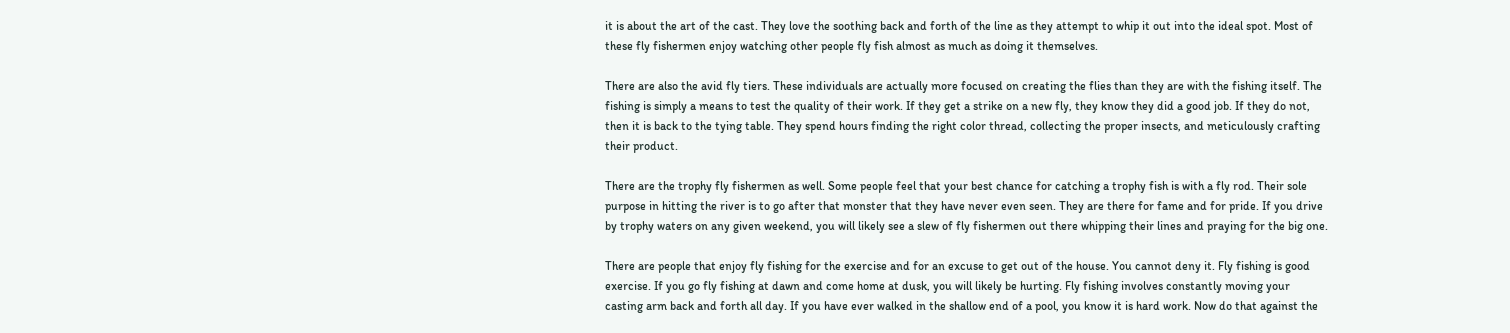it is about the art of the cast. They love the soothing back and forth of the line as they attempt to whip it out into the ideal spot. Most of these fly fishermen enjoy watching other people fly fish almost as much as doing it themselves.

There are also the avid fly tiers. These individuals are actually more focused on creating the flies than they are with the fishing itself. The fishing is simply a means to test the quality of their work. If they get a strike on a new fly, they know they did a good job. If they do not, then it is back to the tying table. They spend hours finding the right color thread, collecting the proper insects, and meticulously crafting their product.

There are the trophy fly fishermen as well. Some people feel that your best chance for catching a trophy fish is with a fly rod. Their sole purpose in hitting the river is to go after that monster that they have never even seen. They are there for fame and for pride. If you drive by trophy waters on any given weekend, you will likely see a slew of fly fishermen out there whipping their lines and praying for the big one.

There are people that enjoy fly fishing for the exercise and for an excuse to get out of the house. You cannot deny it. Fly fishing is good exercise. If you go fly fishing at dawn and come home at dusk, you will likely be hurting. Fly fishing involves constantly moving your casting arm back and forth all day. If you have ever walked in the shallow end of a pool, you know it is hard work. Now do that against the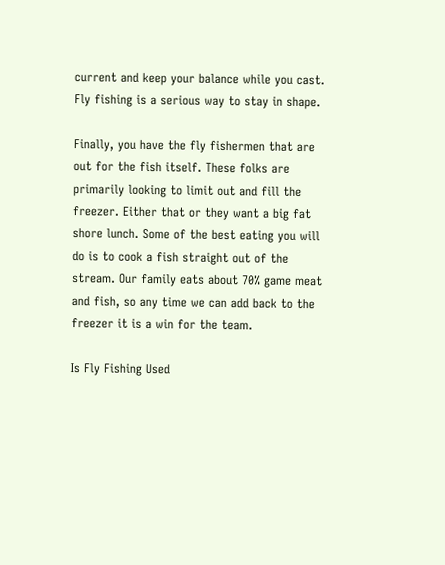current and keep your balance while you cast. Fly fishing is a serious way to stay in shape.

Finally, you have the fly fishermen that are out for the fish itself. These folks are primarily looking to limit out and fill the freezer. Either that or they want a big fat shore lunch. Some of the best eating you will do is to cook a fish straight out of the stream. Our family eats about 70% game meat and fish, so any time we can add back to the freezer it is a win for the team.

Is Fly Fishing Used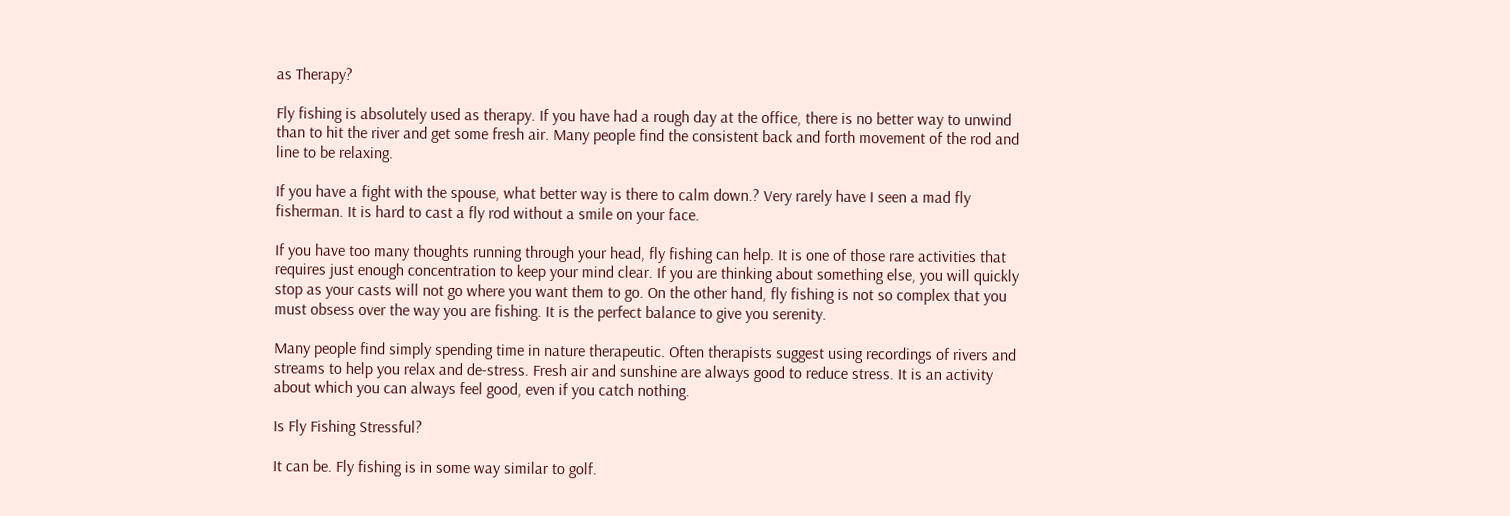as Therapy?

Fly fishing is absolutely used as therapy. If you have had a rough day at the office, there is no better way to unwind than to hit the river and get some fresh air. Many people find the consistent back and forth movement of the rod and line to be relaxing.

If you have a fight with the spouse, what better way is there to calm down.? Very rarely have I seen a mad fly fisherman. It is hard to cast a fly rod without a smile on your face.

If you have too many thoughts running through your head, fly fishing can help. It is one of those rare activities that requires just enough concentration to keep your mind clear. If you are thinking about something else, you will quickly stop as your casts will not go where you want them to go. On the other hand, fly fishing is not so complex that you must obsess over the way you are fishing. It is the perfect balance to give you serenity.

Many people find simply spending time in nature therapeutic. Often therapists suggest using recordings of rivers and streams to help you relax and de-stress. Fresh air and sunshine are always good to reduce stress. It is an activity about which you can always feel good, even if you catch nothing.

Is Fly Fishing Stressful?

It can be. Fly fishing is in some way similar to golf.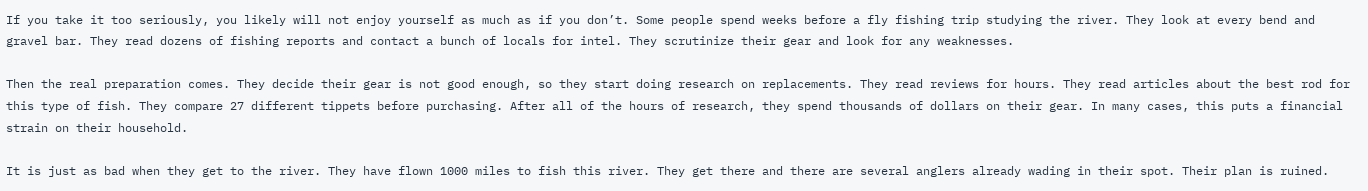If you take it too seriously, you likely will not enjoy yourself as much as if you don’t. Some people spend weeks before a fly fishing trip studying the river. They look at every bend and gravel bar. They read dozens of fishing reports and contact a bunch of locals for intel. They scrutinize their gear and look for any weaknesses.

Then the real preparation comes. They decide their gear is not good enough, so they start doing research on replacements. They read reviews for hours. They read articles about the best rod for this type of fish. They compare 27 different tippets before purchasing. After all of the hours of research, they spend thousands of dollars on their gear. In many cases, this puts a financial strain on their household.

It is just as bad when they get to the river. They have flown 1000 miles to fish this river. They get there and there are several anglers already wading in their spot. Their plan is ruined.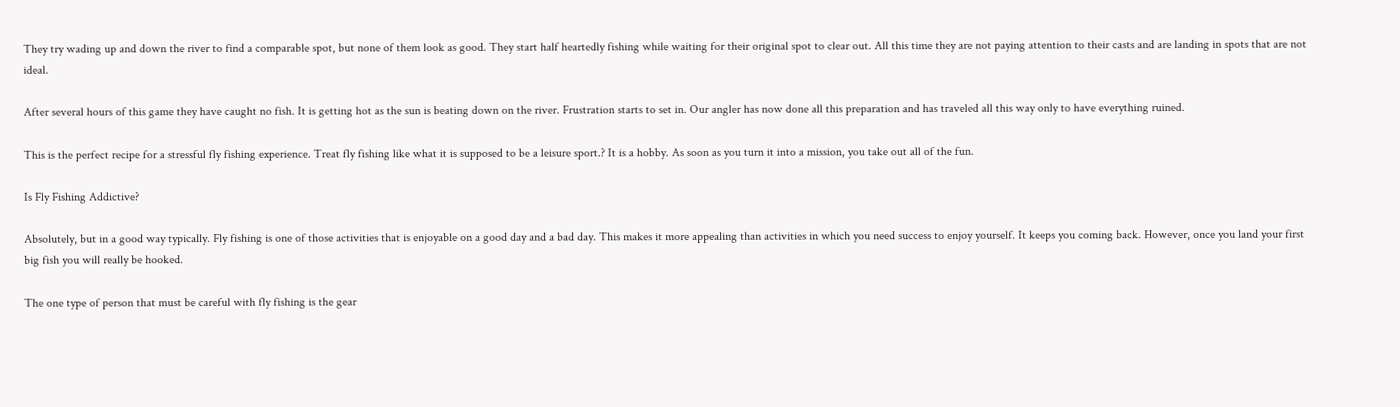They try wading up and down the river to find a comparable spot, but none of them look as good. They start half heartedly fishing while waiting for their original spot to clear out. All this time they are not paying attention to their casts and are landing in spots that are not ideal.

After several hours of this game they have caught no fish. It is getting hot as the sun is beating down on the river. Frustration starts to set in. Our angler has now done all this preparation and has traveled all this way only to have everything ruined.

This is the perfect recipe for a stressful fly fishing experience. Treat fly fishing like what it is supposed to be a leisure sport.? It is a hobby. As soon as you turn it into a mission, you take out all of the fun.

Is Fly Fishing Addictive?

Absolutely, but in a good way typically. Fly fishing is one of those activities that is enjoyable on a good day and a bad day. This makes it more appealing than activities in which you need success to enjoy yourself. It keeps you coming back. However, once you land your first big fish you will really be hooked.

The one type of person that must be careful with fly fishing is the gear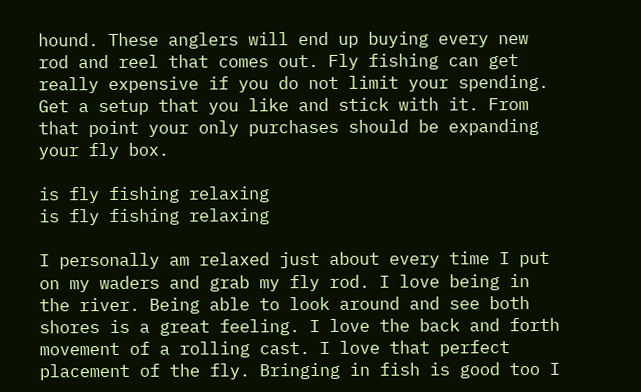hound. These anglers will end up buying every new rod and reel that comes out. Fly fishing can get really expensive if you do not limit your spending. Get a setup that you like and stick with it. From that point your only purchases should be expanding your fly box.

is fly fishing relaxing
is fly fishing relaxing

I personally am relaxed just about every time I put on my waders and grab my fly rod. I love being in the river. Being able to look around and see both shores is a great feeling. I love the back and forth movement of a rolling cast. I love that perfect placement of the fly. Bringing in fish is good too I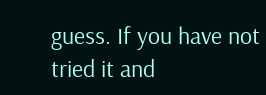guess. If you have not tried it and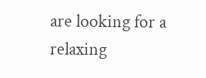are looking for a relaxing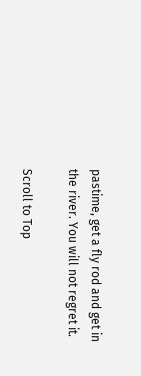pastime, get a fly rod and get in the river. You will not regret it.

Scroll to Top